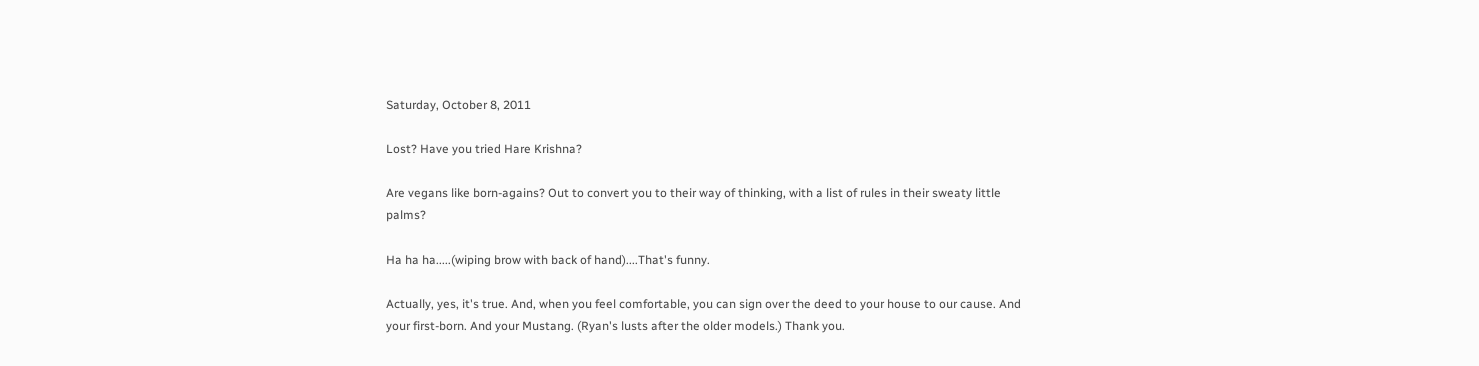Saturday, October 8, 2011

Lost? Have you tried Hare Krishna?

Are vegans like born-agains? Out to convert you to their way of thinking, with a list of rules in their sweaty little palms?

Ha ha ha.....(wiping brow with back of hand)....That's funny.

Actually, yes, it's true. And, when you feel comfortable, you can sign over the deed to your house to our cause. And your first-born. And your Mustang. (Ryan's lusts after the older models.) Thank you.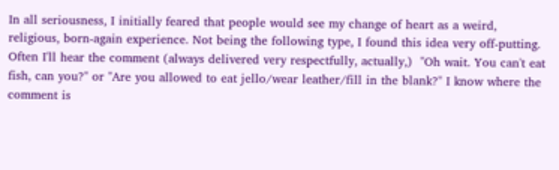In all seriousness, I initially feared that people would see my change of heart as a weird, religious, born-again experience. Not being the following type, I found this idea very off-putting. Often I'll hear the comment (always delivered very respectfully, actually,)  "Oh wait. You can't eat fish, can you?" or "Are you allowed to eat jello/wear leather/fill in the blank?" I know where the comment is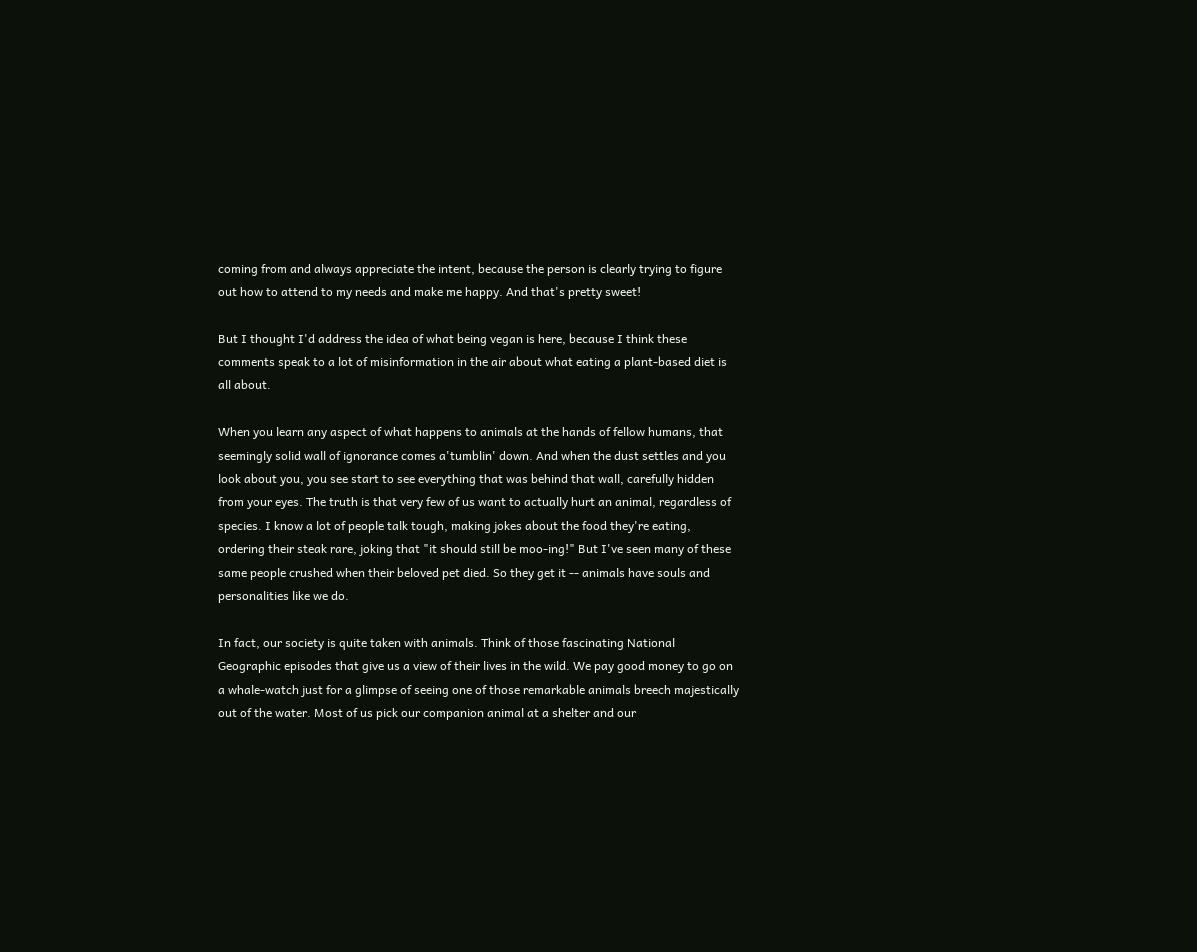coming from and always appreciate the intent, because the person is clearly trying to figure out how to attend to my needs and make me happy. And that's pretty sweet!

But I thought I'd address the idea of what being vegan is here, because I think these comments speak to a lot of misinformation in the air about what eating a plant-based diet is all about.

When you learn any aspect of what happens to animals at the hands of fellow humans, that seemingly solid wall of ignorance comes a'tumblin' down. And when the dust settles and you look about you, you see start to see everything that was behind that wall, carefully hidden from your eyes. The truth is that very few of us want to actually hurt an animal, regardless of species. I know a lot of people talk tough, making jokes about the food they're eating, ordering their steak rare, joking that "it should still be moo-ing!" But I've seen many of these same people crushed when their beloved pet died. So they get it -- animals have souls and personalities like we do.

In fact, our society is quite taken with animals. Think of those fascinating National Geographic episodes that give us a view of their lives in the wild. We pay good money to go on a whale-watch just for a glimpse of seeing one of those remarkable animals breech majestically out of the water. Most of us pick our companion animal at a shelter and our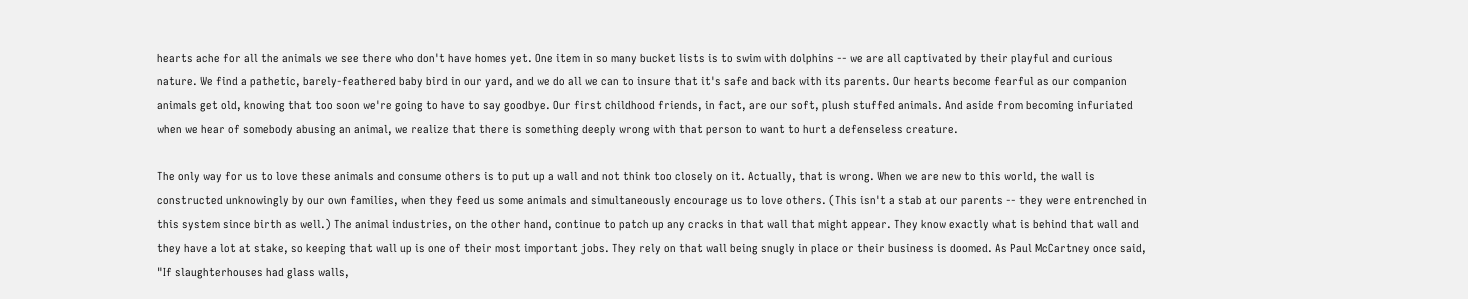hearts ache for all the animals we see there who don't have homes yet. One item in so many bucket lists is to swim with dolphins -- we are all captivated by their playful and curious nature. We find a pathetic, barely-feathered baby bird in our yard, and we do all we can to insure that it's safe and back with its parents. Our hearts become fearful as our companion animals get old, knowing that too soon we're going to have to say goodbye. Our first childhood friends, in fact, are our soft, plush stuffed animals. And aside from becoming infuriated when we hear of somebody abusing an animal, we realize that there is something deeply wrong with that person to want to hurt a defenseless creature.

The only way for us to love these animals and consume others is to put up a wall and not think too closely on it. Actually, that is wrong. When we are new to this world, the wall is constructed unknowingly by our own families, when they feed us some animals and simultaneously encourage us to love others. (This isn't a stab at our parents -- they were entrenched in this system since birth as well.) The animal industries, on the other hand, continue to patch up any cracks in that wall that might appear. They know exactly what is behind that wall and they have a lot at stake, so keeping that wall up is one of their most important jobs. They rely on that wall being snugly in place or their business is doomed. As Paul McCartney once said, "If slaughterhouses had glass walls,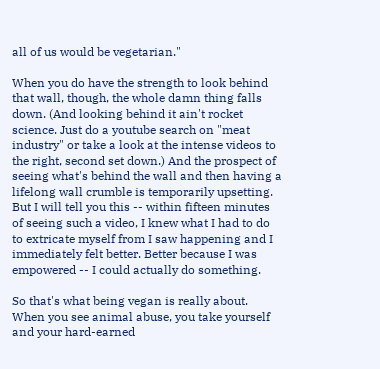all of us would be vegetarian."

When you do have the strength to look behind that wall, though, the whole damn thing falls down. (And looking behind it ain't rocket science. Just do a youtube search on "meat industry" or take a look at the intense videos to the right, second set down.) And the prospect of seeing what's behind the wall and then having a lifelong wall crumble is temporarily upsetting.  But I will tell you this -- within fifteen minutes of seeing such a video, I knew what I had to do to extricate myself from I saw happening and I immediately felt better. Better because I was empowered -- I could actually do something.

So that's what being vegan is really about. When you see animal abuse, you take yourself and your hard-earned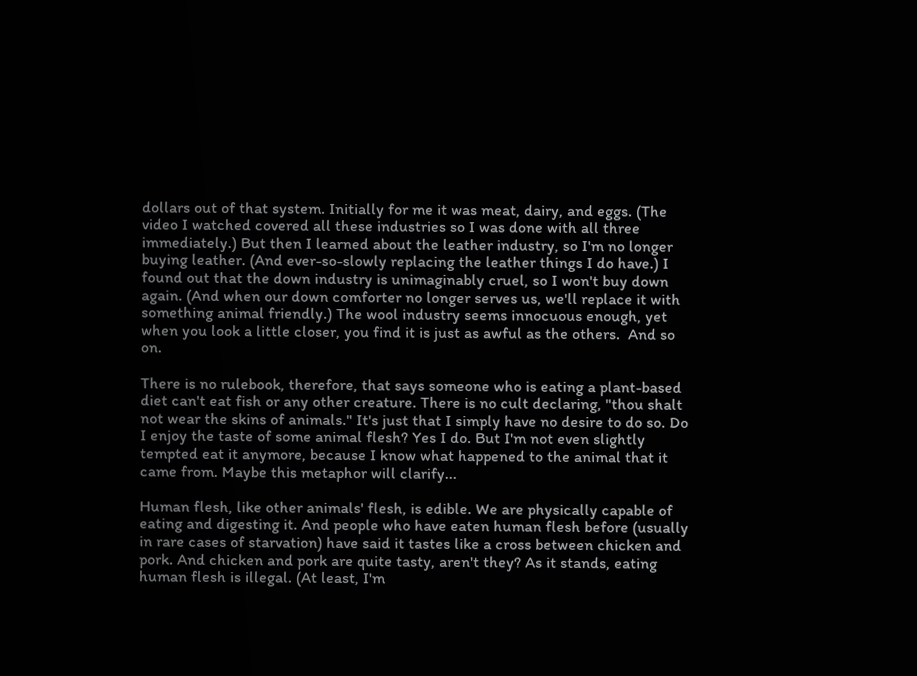dollars out of that system. Initially for me it was meat, dairy, and eggs. (The video I watched covered all these industries so I was done with all three immediately.) But then I learned about the leather industry, so I'm no longer buying leather. (And ever-so-slowly replacing the leather things I do have.) I found out that the down industry is unimaginably cruel, so I won't buy down again. (And when our down comforter no longer serves us, we'll replace it with something animal friendly.) The wool industry seems innocuous enough, yet when you look a little closer, you find it is just as awful as the others.  And so on.

There is no rulebook, therefore, that says someone who is eating a plant-based diet can't eat fish or any other creature. There is no cult declaring, "thou shalt not wear the skins of animals." It's just that I simply have no desire to do so. Do I enjoy the taste of some animal flesh? Yes I do. But I'm not even slightly tempted eat it anymore, because I know what happened to the animal that it came from. Maybe this metaphor will clarify...

Human flesh, like other animals' flesh, is edible. We are physically capable of eating and digesting it. And people who have eaten human flesh before (usually in rare cases of starvation) have said it tastes like a cross between chicken and pork. And chicken and pork are quite tasty, aren't they? As it stands, eating human flesh is illegal. (At least, I'm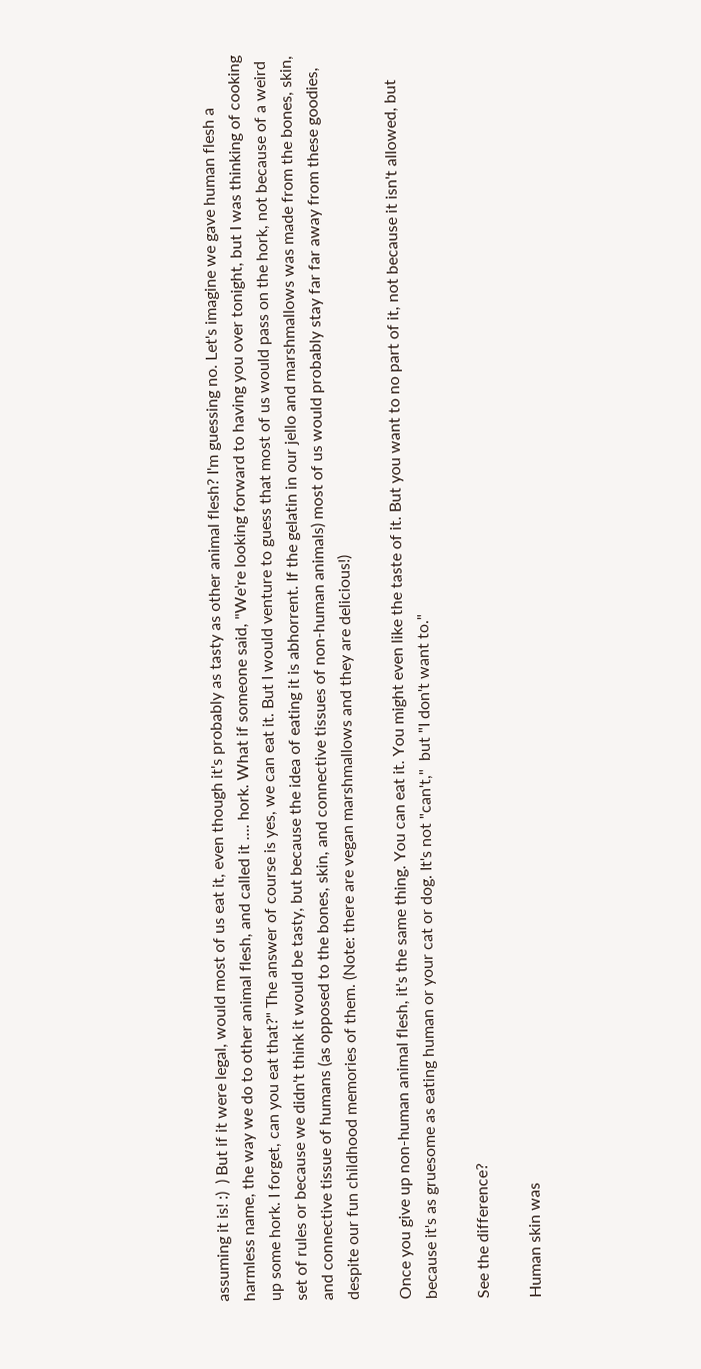assuming it is! :)  ) But if it were legal, would most of us eat it, even though it's probably as tasty as other animal flesh? I'm guessing no. Let's imagine we gave human flesh a harmless name, the way we do to other animal flesh, and called it .... hork. What if someone said, "We're looking forward to having you over tonight, but I was thinking of cooking up some hork. I forget, can you eat that?" The answer of course is yes, we can eat it. But I would venture to guess that most of us would pass on the hork, not because of a weird set of rules or because we didn't think it would be tasty, but because the idea of eating it is abhorrent. If the gelatin in our jello and marshmallows was made from the bones, skin, and connective tissue of humans (as opposed to the bones, skin, and connective tissues of non-human animals) most of us would probably stay far far away from these goodies, despite our fun childhood memories of them. (Note: there are vegan marshmallows and they are delicious!)

Once you give up non-human animal flesh, it's the same thing. You can eat it. You might even like the taste of it. But you want to no part of it, not because it isn't allowed, but because it's as gruesome as eating human or your cat or dog. It's not "can't,"  but "I don't want to."

See the difference?

Human skin was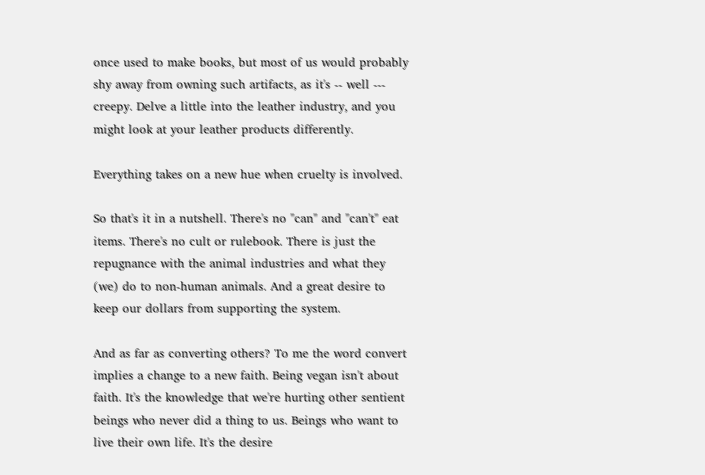once used to make books, but most of us would probably shy away from owning such artifacts, as it's -- well --- creepy. Delve a little into the leather industry, and you might look at your leather products differently.

Everything takes on a new hue when cruelty is involved.

So that's it in a nutshell. There's no "can" and "can't" eat items. There's no cult or rulebook. There is just the repugnance with the animal industries and what they (we) do to non-human animals. And a great desire to keep our dollars from supporting the system.

And as far as converting others? To me the word convert implies a change to a new faith. Being vegan isn't about faith. It's the knowledge that we're hurting other sentient beings who never did a thing to us. Beings who want to live their own life. It's the desire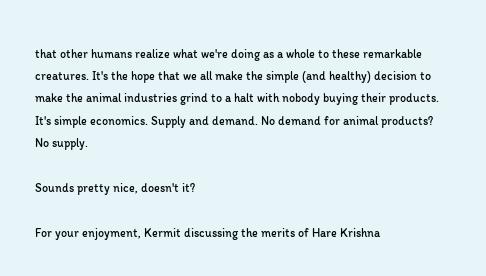that other humans realize what we're doing as a whole to these remarkable creatures. It's the hope that we all make the simple (and healthy) decision to make the animal industries grind to a halt with nobody buying their products. It's simple economics. Supply and demand. No demand for animal products? No supply.

Sounds pretty nice, doesn't it?

For your enjoyment, Kermit discussing the merits of Hare Krishna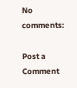No comments:

Post a Comment